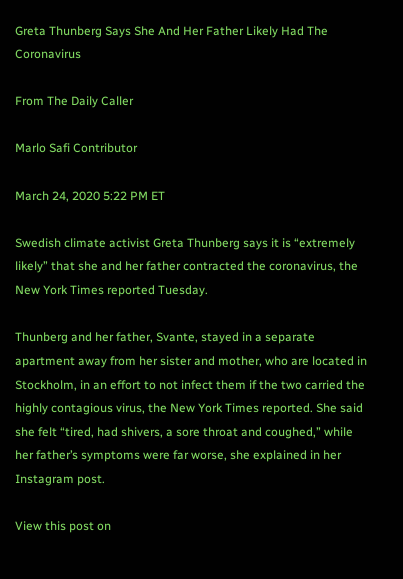Greta Thunberg Says She And Her Father Likely Had The Coronavirus

From The Daily Caller

Marlo Safi Contributor

March 24, 2020 5:22 PM ET

Swedish climate activist Greta Thunberg says it is “extremely likely” that she and her father contracted the coronavirus, the New York Times reported Tuesday.

Thunberg and her father, Svante, stayed in a separate apartment away from her sister and mother, who are located in Stockholm, in an effort to not infect them if the two carried the highly contagious virus, the New York Times reported. She said she felt “tired, had shivers, a sore throat and coughed,” while her father’s symptoms were far worse, she explained in her Instagram post.

View this post on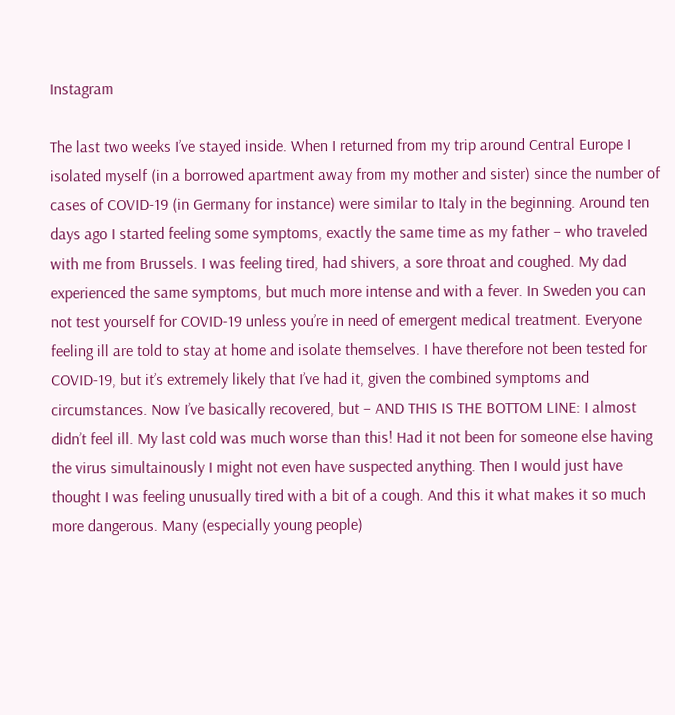Instagram

The last two weeks I’ve stayed inside. When I returned from my trip around Central Europe I isolated myself (in a borrowed apartment away from my mother and sister) since the number of cases of COVID-19 (in Germany for instance) were similar to Italy in the beginning. Around ten days ago I started feeling some symptoms, exactly the same time as my father – who traveled with me from Brussels. I was feeling tired, had shivers, a sore throat and coughed. My dad experienced the same symptoms, but much more intense and with a fever. In Sweden you can not test yourself for COVID-19 unless you’re in need of emergent medical treatment. Everyone feeling ill are told to stay at home and isolate themselves. I have therefore not been tested for COVID-19, but it’s extremely likely that I’ve had it, given the combined symptoms and circumstances. Now I’ve basically recovered, but – AND THIS IS THE BOTTOM LINE: I almost didn’t feel ill. My last cold was much worse than this! Had it not been for someone else having the virus simultainously I might not even have suspected anything. Then I would just have thought I was feeling unusually tired with a bit of a cough. And this it what makes it so much more dangerous. Many (especially young people)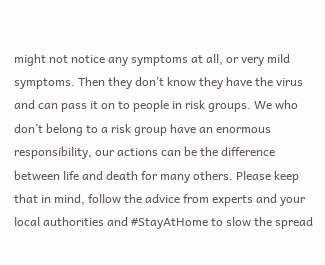might not notice any symptoms at all, or very mild symptoms. Then they don’t know they have the virus and can pass it on to people in risk groups. We who don’t belong to a risk group have an enormous responsibility, our actions can be the difference between life and death for many others. Please keep that in mind, follow the advice from experts and your local authorities and #StayAtHome to slow the spread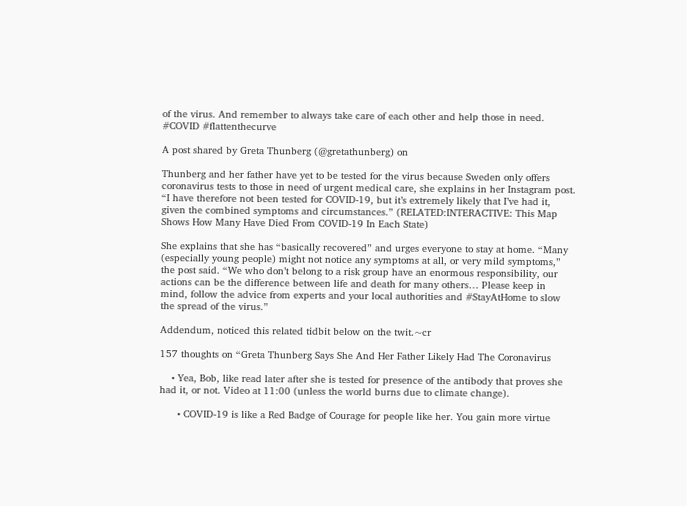of the virus. And remember to always take care of each other and help those in need. #COVID #flattenthecurve

A post shared by Greta Thunberg (@gretathunberg) on

Thunberg and her father have yet to be tested for the virus because Sweden only offers coronavirus tests to those in need of urgent medical care, she explains in her Instagram post. “I have therefore not been tested for COVID-19, but it’s extremely likely that I’ve had it, given the combined symptoms and circumstances.” (RELATED:INTERACTIVE: This Map Shows How Many Have Died From COVID-19 In Each State)

She explains that she has “basically recovered” and urges everyone to stay at home. “Many (especially young people) might not notice any symptoms at all, or very mild symptoms,” the post said. “We who don’t belong to a risk group have an enormous responsibility, our actions can be the difference between life and death for many others… Please keep in mind, follow the advice from experts and your local authorities and #StayAtHome to slow the spread of the virus.”

Addendum, noticed this related tidbit below on the twit.~cr

157 thoughts on “Greta Thunberg Says She And Her Father Likely Had The Coronavirus

    • Yea, Bob, like read later after she is tested for presence of the antibody that proves she had it, or not. Video at 11:00 (unless the world burns due to climate change).

      • COVID-19 is like a Red Badge of Courage for people like her. You gain more virtue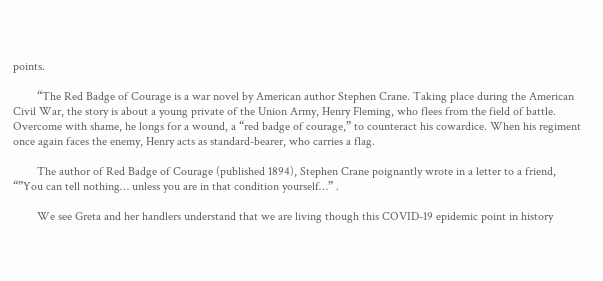points.

        “The Red Badge of Courage is a war novel by American author Stephen Crane. Taking place during the American Civil War, the story is about a young private of the Union Army, Henry Fleming, who flees from the field of battle. Overcome with shame, he longs for a wound, a “red badge of courage,” to counteract his cowardice. When his regiment once again faces the enemy, Henry acts as standard-bearer, who carries a flag.

        The author of Red Badge of Courage (published 1894), Stephen Crane poignantly wrote in a letter to a friend, “”You can tell nothing… unless you are in that condition yourself…” .

        We see Greta and her handlers understand that we are living though this COVID-19 epidemic point in history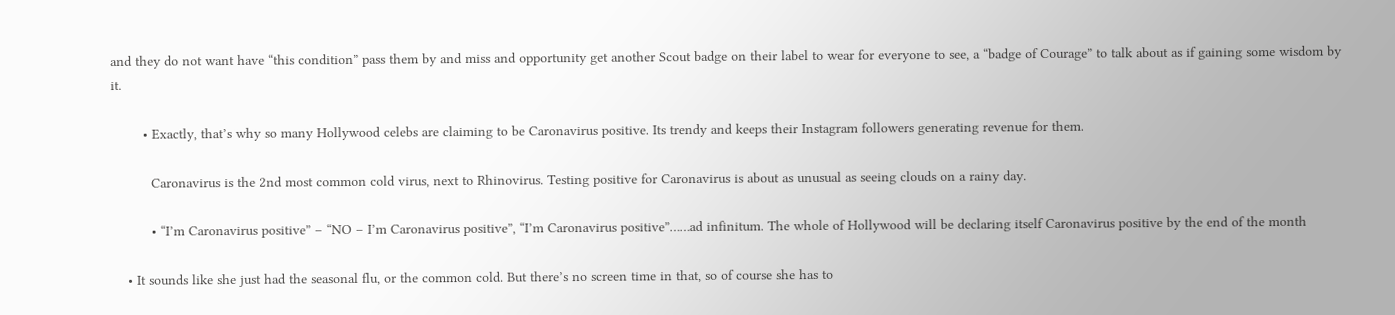and they do not want have “this condition” pass them by and miss and opportunity get another Scout badge on their label to wear for everyone to see, a “badge of Courage” to talk about as if gaining some wisdom by it.

        • Exactly, that’s why so many Hollywood celebs are claiming to be Caronavirus positive. Its trendy and keeps their Instagram followers generating revenue for them.

          Caronavirus is the 2nd most common cold virus, next to Rhinovirus. Testing positive for Caronavirus is about as unusual as seeing clouds on a rainy day.

          • “I’m Caronavirus positive” – “NO – I’m Caronavirus positive”, “I’m Caronavirus positive”……ad infinitum. The whole of Hollywood will be declaring itself Caronavirus positive by the end of the month

    • It sounds like she just had the seasonal flu, or the common cold. But there’s no screen time in that, so of course she has to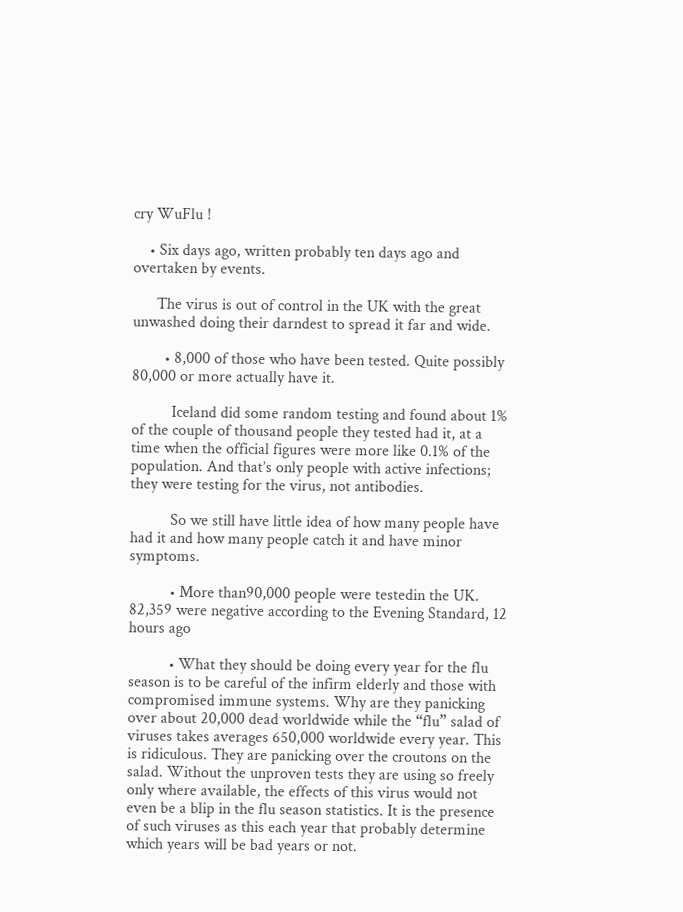cry WuFlu !

    • Six days ago, written probably ten days ago and overtaken by events.

      The virus is out of control in the UK with the great unwashed doing their darndest to spread it far and wide.

        • 8,000 of those who have been tested. Quite possibly 80,000 or more actually have it.

          Iceland did some random testing and found about 1% of the couple of thousand people they tested had it, at a time when the official figures were more like 0.1% of the population. And that’s only people with active infections; they were testing for the virus, not antibodies.

          So we still have little idea of how many people have had it and how many people catch it and have minor symptoms.

          • More than90,000 people were testedin the UK. 82,359 were negative according to the Evening Standard, 12 hours ago

          • What they should be doing every year for the flu season is to be careful of the infirm elderly and those with compromised immune systems. Why are they panicking over about 20,000 dead worldwide while the “flu” salad of viruses takes averages 650,000 worldwide every year. This is ridiculous. They are panicking over the croutons on the salad. Without the unproven tests they are using so freely only where available, the effects of this virus would not even be a blip in the flu season statistics. It is the presence of such viruses as this each year that probably determine which years will be bad years or not.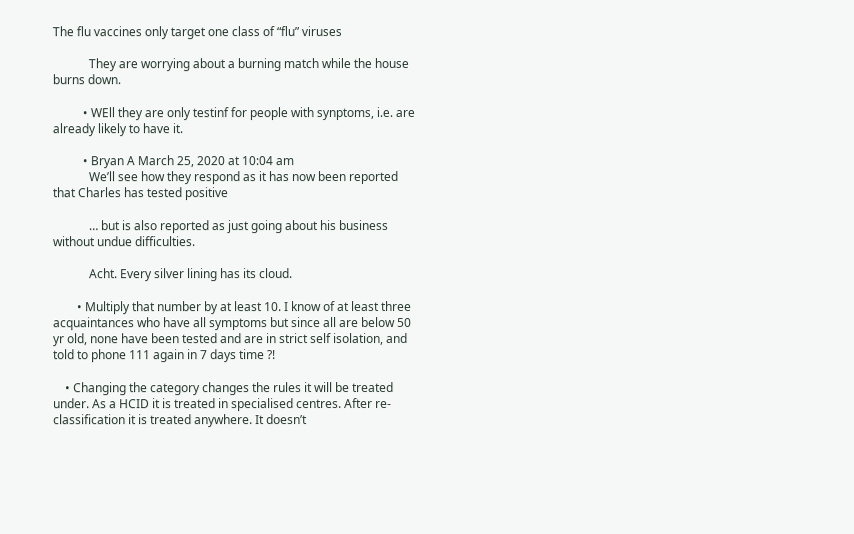The flu vaccines only target one class of “flu” viruses

            They are worrying about a burning match while the house burns down.

          • WEll they are only testinf for people with synptoms, i.e. are already likely to have it.

          • Bryan A March 25, 2020 at 10:04 am
            We’ll see how they respond as it has now been reported that Charles has tested positive

            … but is also reported as just going about his business without undue difficulties.

            Acht. Every silver lining has its cloud.

        • Multiply that number by at least 10. I know of at least three acquaintances who have all symptoms but since all are below 50 yr old, none have been tested and are in strict self isolation, and told to phone 111 again in 7 days time ?!

    • Changing the category changes the rules it will be treated under. As a HCID it is treated in specialised centres. After re-classification it is treated anywhere. It doesn’t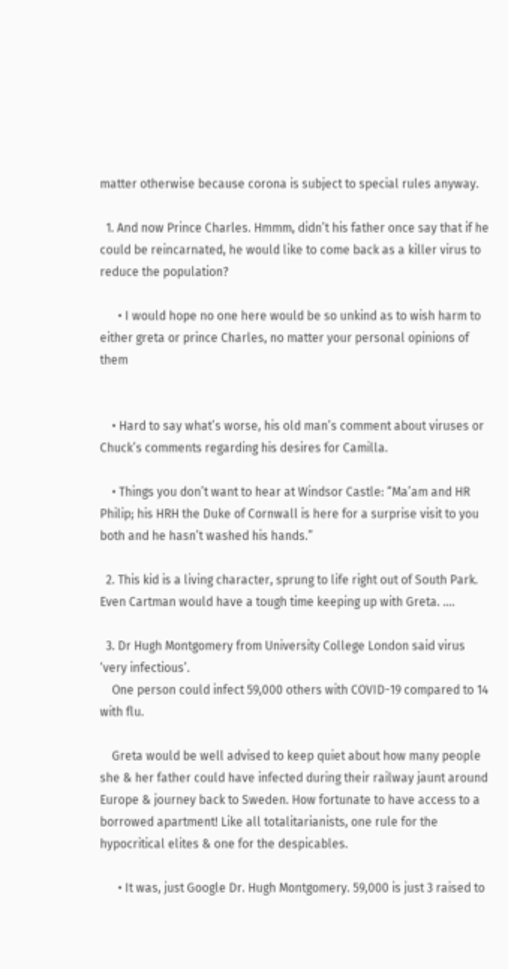matter otherwise because corona is subject to special rules anyway.

  1. And now Prince Charles. Hmmm, didn’t his father once say that if he could be reincarnated, he would like to come back as a killer virus to reduce the population?

      • I would hope no one here would be so unkind as to wish harm to either greta or prince Charles, no matter your personal opinions of them


    • Hard to say what’s worse, his old man’s comment about viruses or Chuck’s comments regarding his desires for Camilla.

    • Things you don’t want to hear at Windsor Castle: “Ma’am and HR Philip; his HRH the Duke of Cornwall is here for a surprise visit to you both and he hasn’t washed his hands.”

  2. This kid is a living character, sprung to life right out of South Park. Even Cartman would have a tough time keeping up with Greta. ….

  3. Dr Hugh Montgomery from University College London said virus ‘very infectious’.
    One person could infect 59,000 others with COVID-19 compared to 14 with flu.

    Greta would be well advised to keep quiet about how many people she & her father could have infected during their railway jaunt around Europe & journey back to Sweden. How fortunate to have access to a borrowed apartment! Like all totalitarianists, one rule for the hypocritical elites & one for the despicables.

      • It was, just Google Dr. Hugh Montgomery. 59,000 is just 3 raised to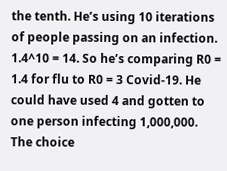the tenth. He’s using 10 iterations of people passing on an infection. 1.4^10 = 14. So he’s comparing R0 = 1.4 for flu to R0 = 3 Covid-19. He could have used 4 and gotten to one person infecting 1,000,000. The choice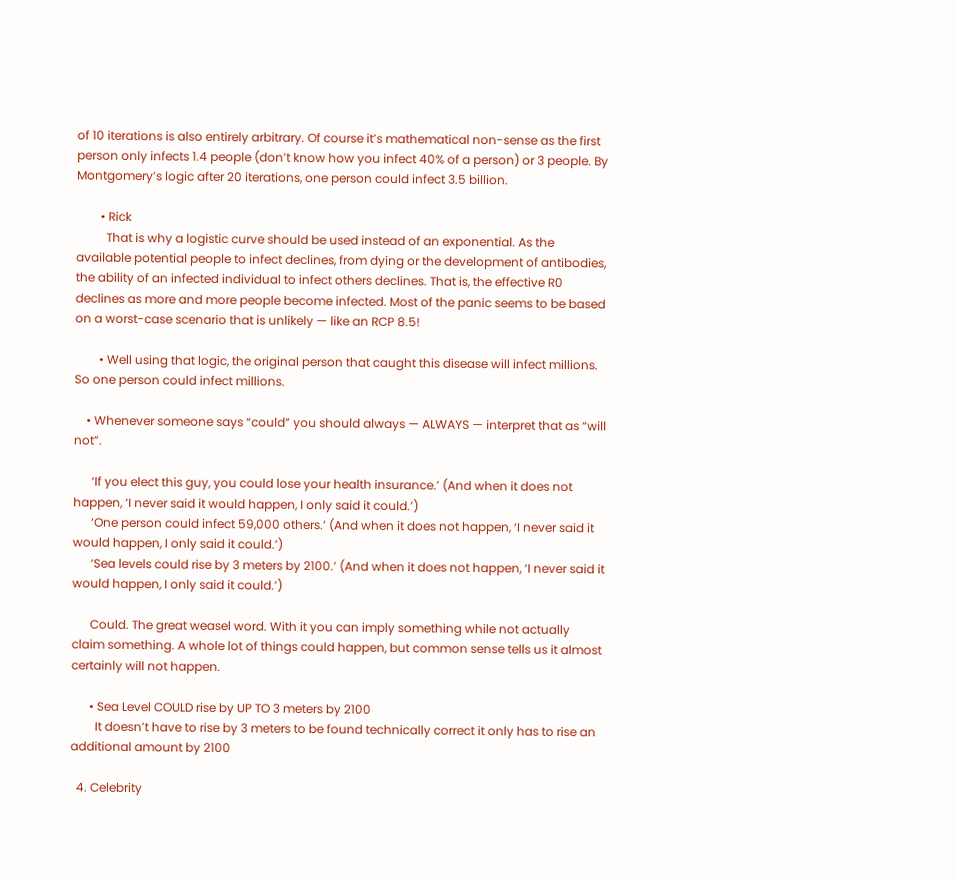of 10 iterations is also entirely arbitrary. Of course it’s mathematical non-sense as the first person only infects 1.4 people (don’t know how you infect 40% of a person) or 3 people. By Montgomery’s logic after 20 iterations, one person could infect 3.5 billion.

        • Rick
          That is why a logistic curve should be used instead of an exponential. As the available potential people to infect declines, from dying or the development of antibodies, the ability of an infected individual to infect others declines. That is, the effective R0 declines as more and more people become infected. Most of the panic seems to be based on a worst-case scenario that is unlikely — like an RCP 8.5!

        • Well using that logic, the original person that caught this disease will infect millions. So one person could infect millions.

    • Whenever someone says “could” you should always — ALWAYS — interpret that as “will not”.

      ‘If you elect this guy, you could lose your health insurance.’ (And when it does not happen, ‘I never said it would happen, I only said it could.’)
      ‘One person could infect 59,000 others.’ (And when it does not happen, ‘I never said it would happen, I only said it could.’)
      ‘Sea levels could rise by 3 meters by 2100.’ (And when it does not happen, ‘I never said it would happen, I only said it could.’)

      Could. The great weasel word. With it you can imply something while not actually claim something. A whole lot of things could happen, but common sense tells us it almost certainly will not happen.

      • Sea Level COULD rise by UP TO 3 meters by 2100
        It doesn’t have to rise by 3 meters to be found technically correct it only has to rise an additional amount by 2100

  4. Celebrity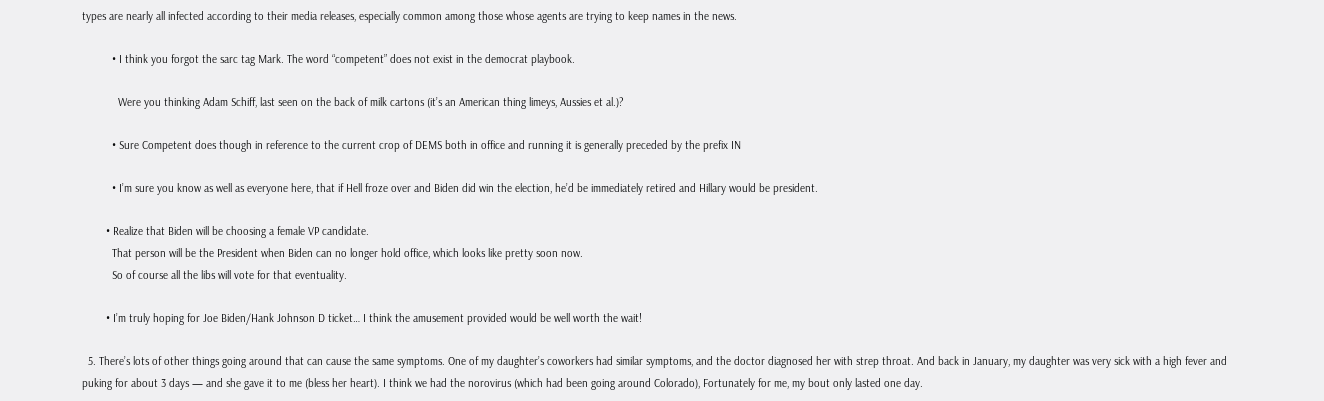types are nearly all infected according to their media releases, especially common among those whose agents are trying to keep names in the news.

          • I think you forgot the sarc tag Mark. The word “competent” does not exist in the democrat playbook.

            Were you thinking Adam Schiff, last seen on the back of milk cartons (it’s an American thing limeys, Aussies et al.)?

          • Sure Competent does though in reference to the current crop of DEMS both in office and running it is generally preceded by the prefix IN

          • I’m sure you know as well as everyone here, that if Hell froze over and Biden did win the election, he’d be immediately retired and Hillary would be president.

        • Realize that Biden will be choosing a female VP candidate.
          That person will be the President when Biden can no longer hold office, which looks like pretty soon now.
          So of course all the libs will vote for that eventuality.

        • I’m truly hoping for Joe Biden/Hank Johnson D ticket… I think the amusement provided would be well worth the wait!

  5. There’s lots of other things going around that can cause the same symptoms. One of my daughter’s coworkers had similar symptoms, and the doctor diagnosed her with strep throat. And back in January, my daughter was very sick with a high fever and puking for about 3 days — and she gave it to me (bless her heart). I think we had the norovirus (which had been going around Colorado), Fortunately for me, my bout only lasted one day.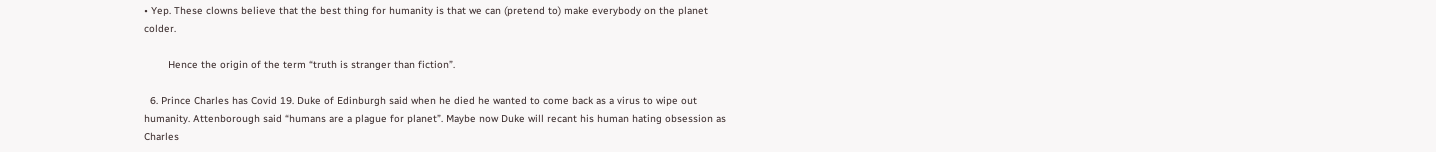• Yep. These clowns believe that the best thing for humanity is that we can (pretend to) make everybody on the planet colder.

        Hence the origin of the term “truth is stranger than fiction”.

  6. Prince Charles has Covid 19. Duke of Edinburgh said when he died he wanted to come back as a virus to wipe out humanity. Attenborough said “humans are a plague for planet”. Maybe now Duke will recant his human hating obsession as Charles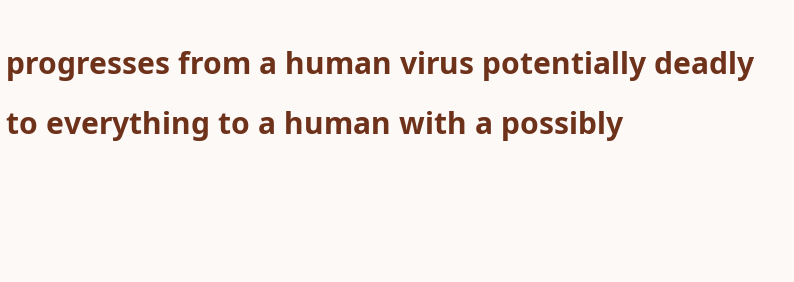progresses from a human virus potentially deadly to everything to a human with a possibly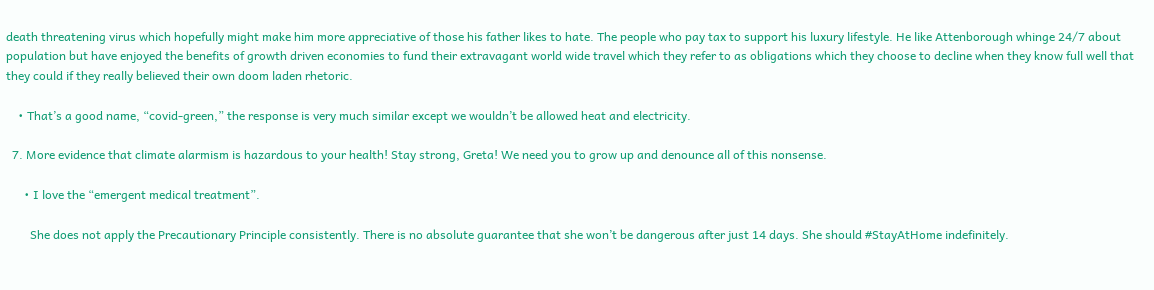death threatening virus which hopefully might make him more appreciative of those his father likes to hate. The people who pay tax to support his luxury lifestyle. He like Attenborough whinge 24/7 about population but have enjoyed the benefits of growth driven economies to fund their extravagant world wide travel which they refer to as obligations which they choose to decline when they know full well that they could if they really believed their own doom laden rhetoric.

    • That’s a good name, “covid-green,” the response is very much similar except we wouldn’t be allowed heat and electricity.

  7. More evidence that climate alarmism is hazardous to your health! Stay strong, Greta! We need you to grow up and denounce all of this nonsense.

      • I love the “emergent medical treatment”.

        She does not apply the Precautionary Principle consistently. There is no absolute guarantee that she won’t be dangerous after just 14 days. She should #StayAtHome indefinitely.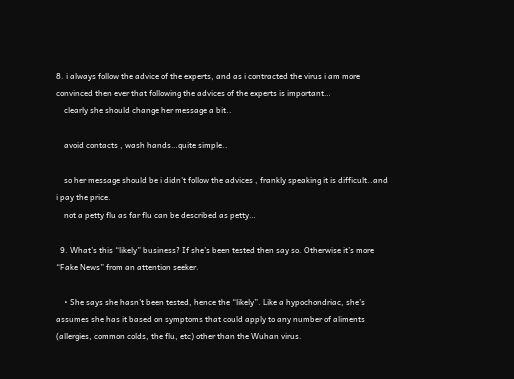8. i always follow the advice of the experts, and as i contracted the virus i am more convinced then ever that following the advices of the experts is important…
    clearly she should change her message a bit..

    avoid contacts , wash hands…quite simple..

    so her message should be i didn’t follow the advices , frankly speaking it is difficult..and i pay the price.
    not a petty flu as far flu can be described as petty…

  9. What’s this “likely” business? If she’s been tested then say so. Otherwise it’s more “Fake News” from an attention seeker.

    • She says she hasn’t been tested, hence the “likely”. Like a hypochondriac, she’s assumes she has it based on symptoms that could apply to any number of aliments (allergies, common colds, the flu, etc) other than the Wuhan virus.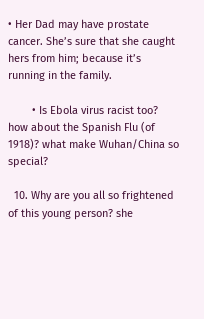• Her Dad may have prostate cancer. She’s sure that she caught hers from him; because it’s running in the family.

        • Is Ebola virus racist too? how about the Spanish Flu (of 1918)? what make Wuhan/China so special?

  10. Why are you all so frightened of this young person? she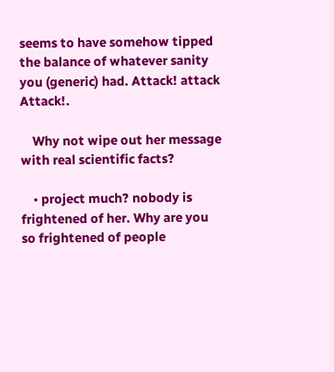seems to have somehow tipped the balance of whatever sanity you (generic) had. Attack! attack Attack!.

    Why not wipe out her message with real scientific facts?

    • project much? nobody is frightened of her. Why are you so frightened of people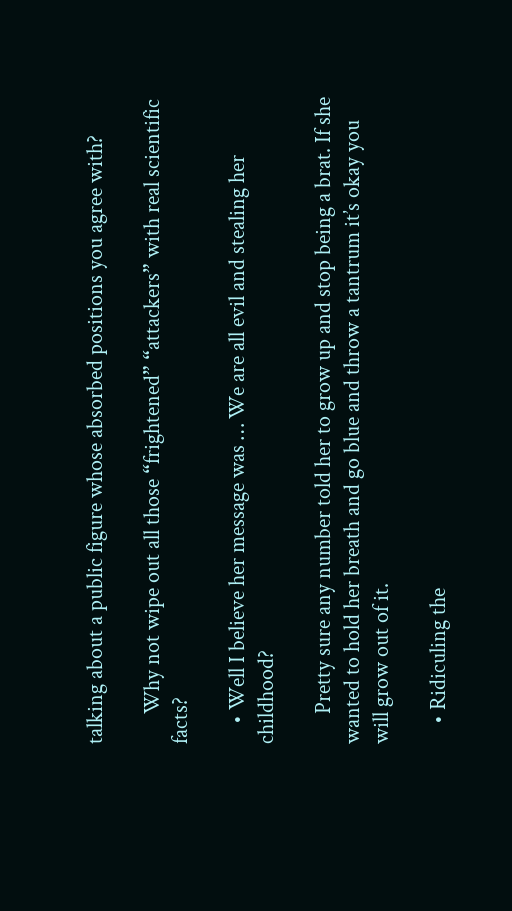talking about a public figure whose absorbed positions you agree with?

      Why not wipe out all those “frightened” “attackers” with real scientific facts?

    • Well I believe her message was … We are all evil and stealing her childhood?

      Pretty sure any number told her to grow up and stop being a brat. If she wanted to hold her breath and go blue and throw a tantrum it’s okay you will grow out of it.

    • Ridiculing the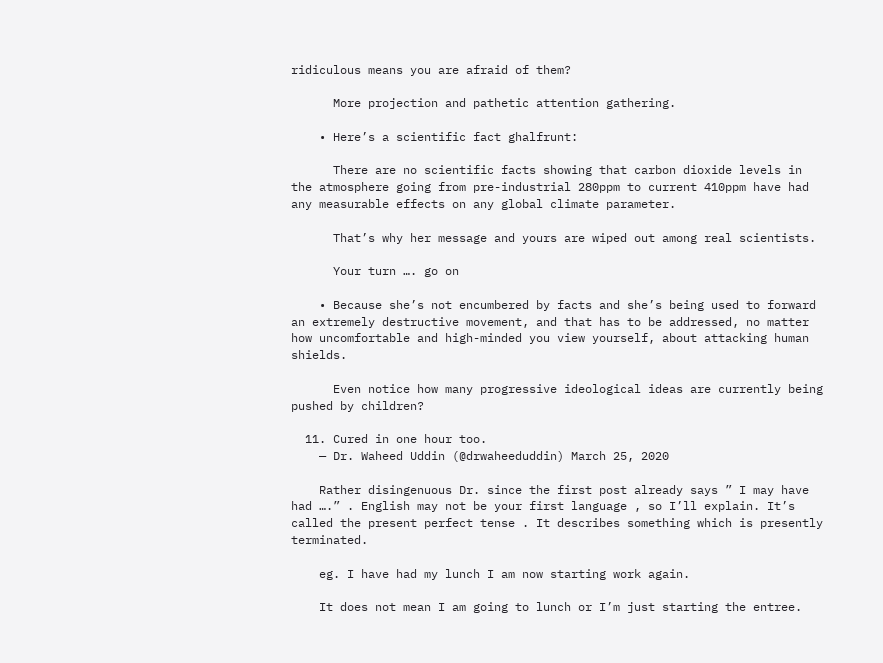ridiculous means you are afraid of them?

      More projection and pathetic attention gathering.

    • Here’s a scientific fact ghalfrunt:

      There are no scientific facts showing that carbon dioxide levels in the atmosphere going from pre-industrial 280ppm to current 410ppm have had any measurable effects on any global climate parameter.

      That’s why her message and yours are wiped out among real scientists.

      Your turn …. go on

    • Because she’s not encumbered by facts and she’s being used to forward an extremely destructive movement, and that has to be addressed, no matter how uncomfortable and high-minded you view yourself, about attacking human shields.

      Even notice how many progressive ideological ideas are currently being pushed by children?

  11. Cured in one hour too.
    — Dr. Waheed Uddin (@drwaheeduddin) March 25, 2020

    Rather disingenuous Dr. since the first post already says ” I may have had ….” . English may not be your first language , so I’ll explain. It’s called the present perfect tense . It describes something which is presently terminated.

    eg. I have had my lunch I am now starting work again.

    It does not mean I am going to lunch or I’m just starting the entree.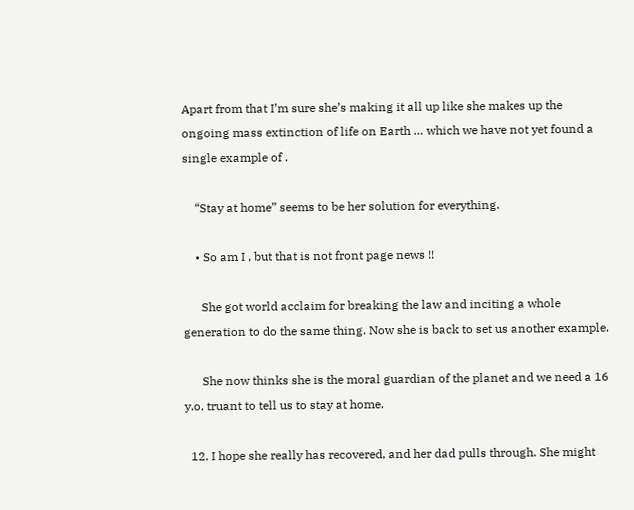Apart from that I’m sure she’s making it all up like she makes up the ongoing mass extinction of life on Earth … which we have not yet found a single example of .

    “Stay at home” seems to be her solution for everything.

    • So am I , but that is not front page news !!

      She got world acclaim for breaking the law and inciting a whole generation to do the same thing. Now she is back to set us another example.

      She now thinks she is the moral guardian of the planet and we need a 16 y.o. truant to tell us to stay at home.

  12. I hope she really has recovered, and her dad pulls through. She might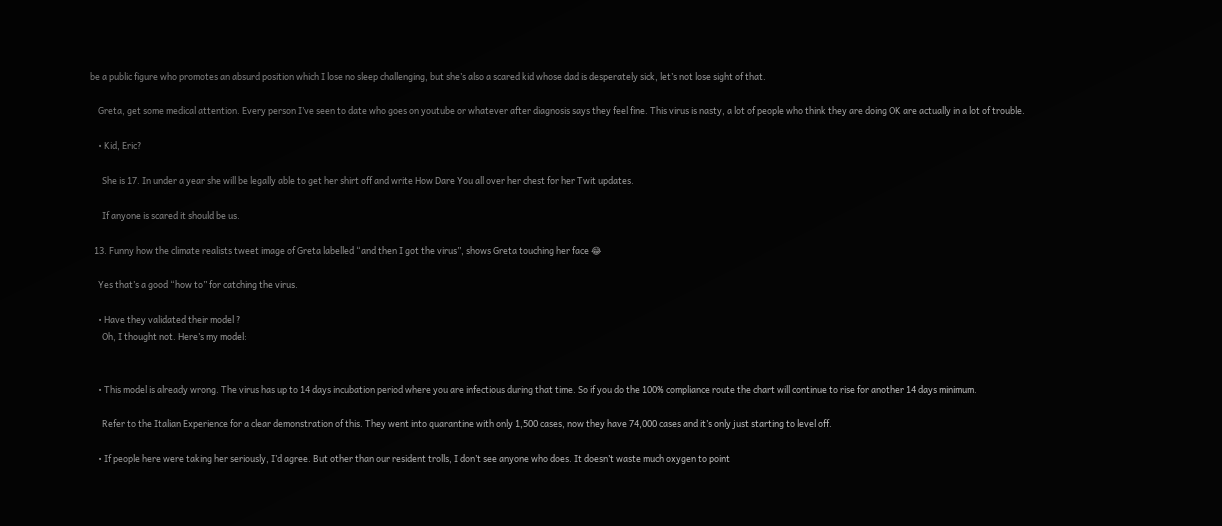be a public figure who promotes an absurd position which I lose no sleep challenging, but she’s also a scared kid whose dad is desperately sick, let’s not lose sight of that.

    Greta, get some medical attention. Every person I’ve seen to date who goes on youtube or whatever after diagnosis says they feel fine. This virus is nasty, a lot of people who think they are doing OK are actually in a lot of trouble.

    • Kid, Eric?

      She is 17. In under a year she will be legally able to get her shirt off and write How Dare You all over her chest for her Twit updates.

      If anyone is scared it should be us.

  13. Funny how the climate realists tweet image of Greta labelled “and then I got the virus”, shows Greta touching her face 😂

    Yes that’s a good “how to” for catching the virus.

    • Have they validated their model ?
      Oh, I thought not. Here’s my model:


    • This model is already wrong. The virus has up to 14 days incubation period where you are infectious during that time. So if you do the 100% compliance route the chart will continue to rise for another 14 days minimum.

      Refer to the Italian Experience for a clear demonstration of this. They went into quarantine with only 1,500 cases, now they have 74,000 cases and it’s only just starting to level off.

    • If people here were taking her seriously, I’d agree. But other than our resident trolls, I don’t see anyone who does. It doesn’t waste much oxygen to point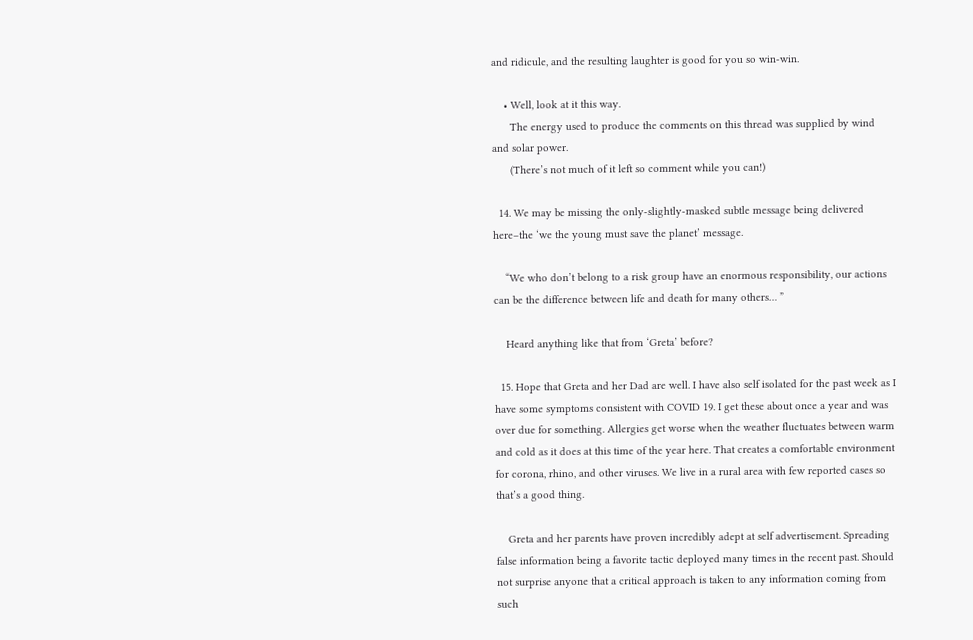and ridicule, and the resulting laughter is good for you so win-win.

    • Well, look at it this way.
      The energy used to produce the comments on this thread was supplied by wind and solar power.
      (There’s not much of it left so comment while you can!)

  14. We may be missing the only-slightly-masked subtle message being delivered here–the ‘we the young must save the planet’ message.

    “We who don’t belong to a risk group have an enormous responsibility, our actions can be the difference between life and death for many others… ”

    Heard anything like that from ‘Greta’ before?

  15. Hope that Greta and her Dad are well. I have also self isolated for the past week as I have some symptoms consistent with COVID 19. I get these about once a year and was over due for something. Allergies get worse when the weather fluctuates between warm and cold as it does at this time of the year here. That creates a comfortable environment for corona, rhino, and other viruses. We live in a rural area with few reported cases so that’s a good thing.

    Greta and her parents have proven incredibly adept at self advertisement. Spreading false information being a favorite tactic deployed many times in the recent past. Should not surprise anyone that a critical approach is taken to any information coming from such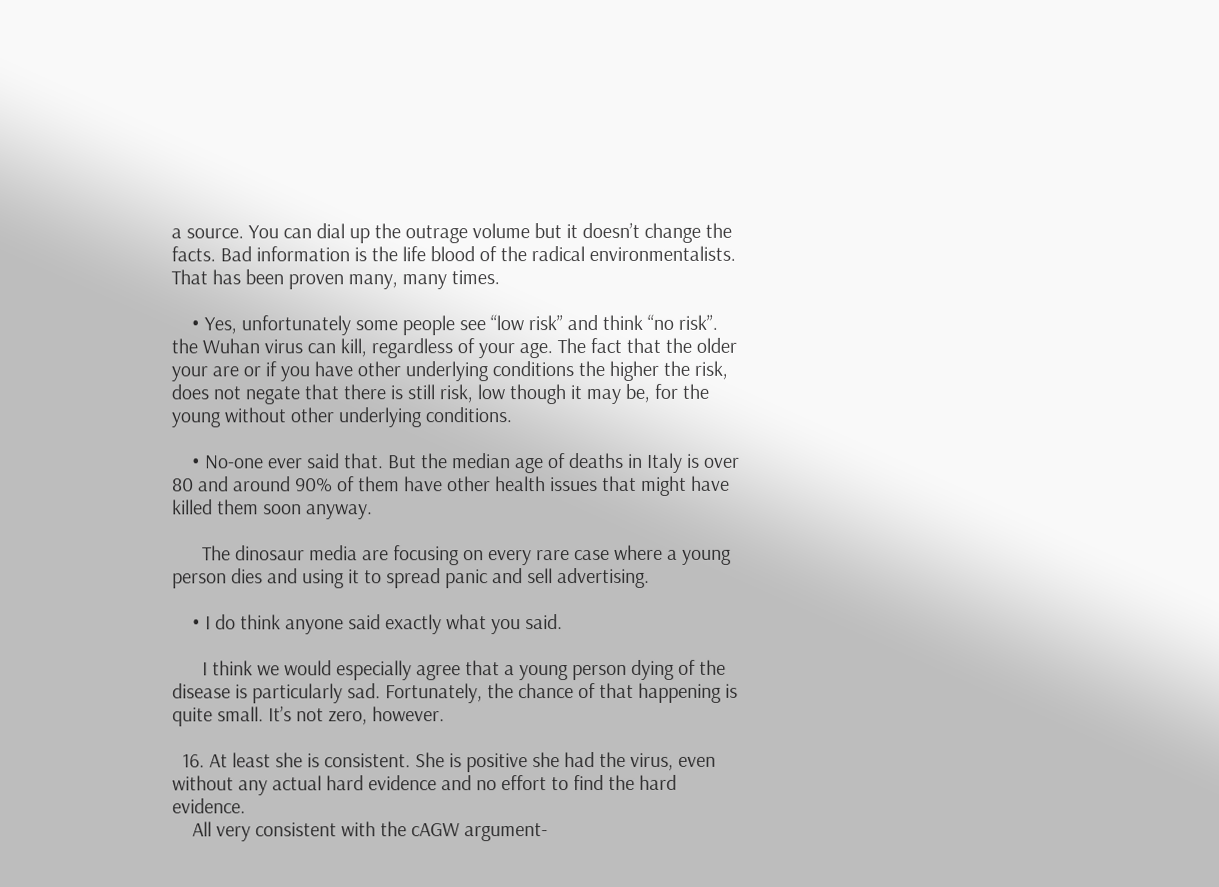a source. You can dial up the outrage volume but it doesn’t change the facts. Bad information is the life blood of the radical environmentalists. That has been proven many, many times.

    • Yes, unfortunately some people see “low risk” and think “no risk”. the Wuhan virus can kill, regardless of your age. The fact that the older your are or if you have other underlying conditions the higher the risk, does not negate that there is still risk, low though it may be, for the young without other underlying conditions.

    • No-one ever said that. But the median age of deaths in Italy is over 80 and around 90% of them have other health issues that might have killed them soon anyway.

      The dinosaur media are focusing on every rare case where a young person dies and using it to spread panic and sell advertising.

    • I do think anyone said exactly what you said.

      I think we would especially agree that a young person dying of the disease is particularly sad. Fortunately, the chance of that happening is quite small. It’s not zero, however.

  16. At least she is consistent. She is positive she had the virus, even without any actual hard evidence and no effort to find the hard evidence.
    All very consistent with the cAGW argument-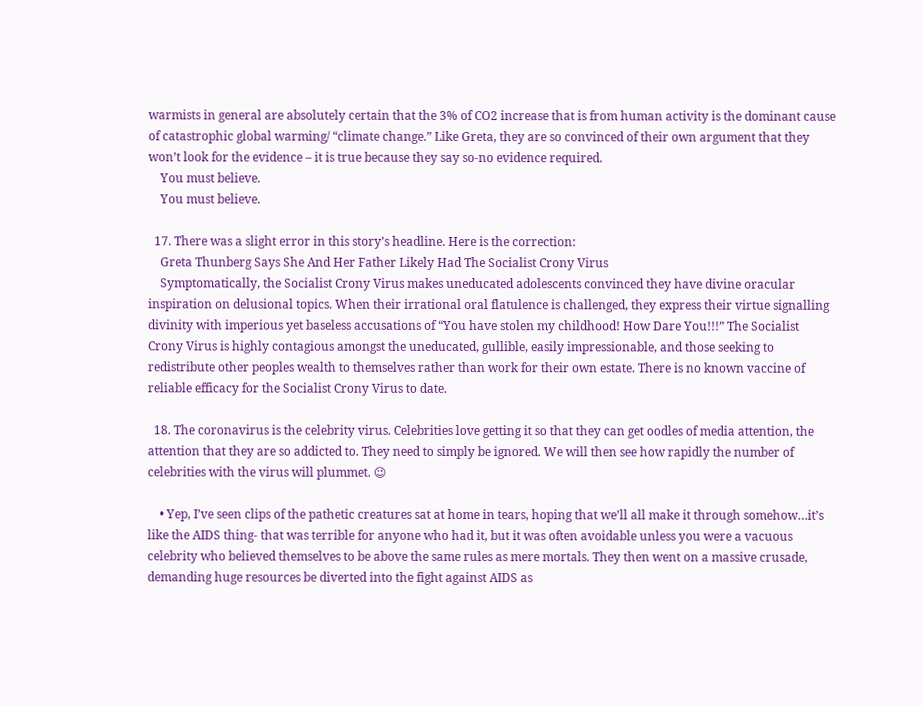warmists in general are absolutely certain that the 3% of CO2 increase that is from human activity is the dominant cause of catastrophic global warming/ “climate change.” Like Greta, they are so convinced of their own argument that they won’t look for the evidence – it is true because they say so-no evidence required.
    You must believe.
    You must believe.

  17. There was a slight error in this story’s headline. Here is the correction:
    Greta Thunberg Says She And Her Father Likely Had The Socialist Crony Virus
    Symptomatically, the Socialist Crony Virus makes uneducated adolescents convinced they have divine oracular inspiration on delusional topics. When their irrational oral flatulence is challenged, they express their virtue signalling divinity with imperious yet baseless accusations of “You have stolen my childhood! How Dare You!!!” The Socialist Crony Virus is highly contagious amongst the uneducated, gullible, easily impressionable, and those seeking to redistribute other peoples wealth to themselves rather than work for their own estate. There is no known vaccine of reliable efficacy for the Socialist Crony Virus to date.

  18. The coronavirus is the celebrity virus. Celebrities love getting it so that they can get oodles of media attention, the attention that they are so addicted to. They need to simply be ignored. We will then see how rapidly the number of celebrities with the virus will plummet. 😉

    • Yep, I’ve seen clips of the pathetic creatures sat at home in tears, hoping that we’ll all make it through somehow…it’s like the AIDS thing- that was terrible for anyone who had it, but it was often avoidable unless you were a vacuous celebrity who believed themselves to be above the same rules as mere mortals. They then went on a massive crusade, demanding huge resources be diverted into the fight against AIDS as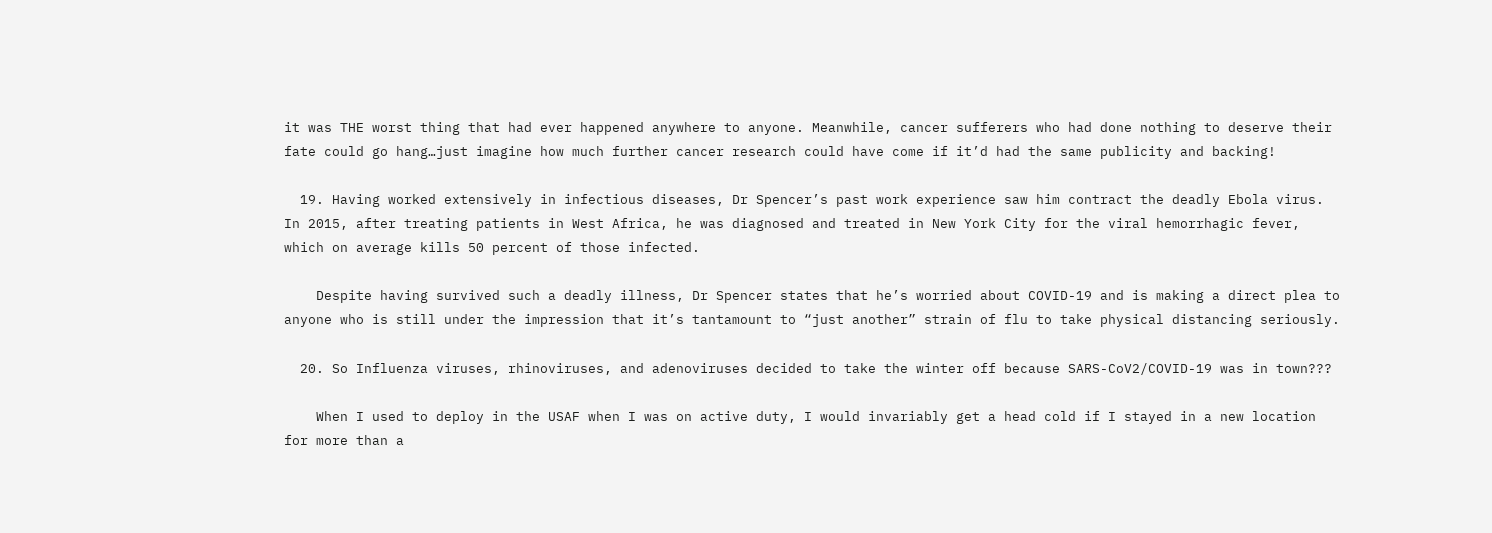it was THE worst thing that had ever happened anywhere to anyone. Meanwhile, cancer sufferers who had done nothing to deserve their fate could go hang…just imagine how much further cancer research could have come if it’d had the same publicity and backing!

  19. Having worked extensively in infectious diseases, Dr Spencer’s past work experience saw him contract the deadly Ebola virus. In 2015, after treating patients in West Africa, he was diagnosed and treated in New York City for the viral hemorrhagic fever, which on average kills 50 percent of those infected.

    Despite having survived such a deadly illness, Dr Spencer states that he’s worried about COVID-19 and is making a direct plea to anyone who is still under the impression that it’s tantamount to “just another” strain of flu to take physical distancing seriously.

  20. So Influenza viruses, rhinoviruses, and adenoviruses decided to take the winter off because SARS-CoV2/COVID-19 was in town???

    When I used to deploy in the USAF when I was on active duty, I would invariably get a head cold if I stayed in a new location for more than a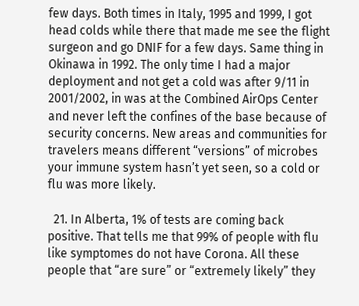few days. Both times in Italy, 1995 and 1999, I got head colds while there that made me see the flight surgeon and go DNIF for a few days. Same thing in Okinawa in 1992. The only time I had a major deployment and not get a cold was after 9/11 in 2001/2002, in was at the Combined AirOps Center and never left the confines of the base because of security concerns. New areas and communities for travelers means different “versions” of microbes your immune system hasn’t yet seen, so a cold or flu was more likely.

  21. In Alberta, 1% of tests are coming back positive. That tells me that 99% of people with flu like symptomes do not have Corona. All these people that “are sure” or “extremely likely” they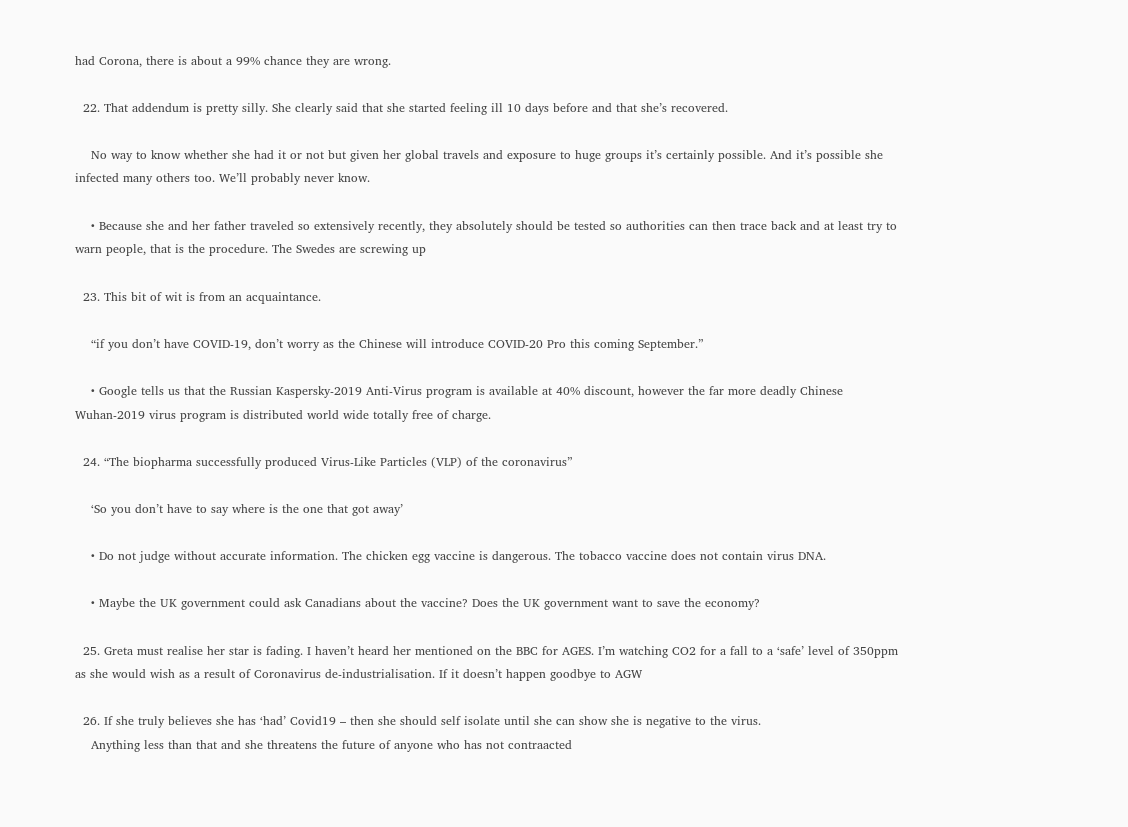had Corona, there is about a 99% chance they are wrong.

  22. That addendum is pretty silly. She clearly said that she started feeling ill 10 days before and that she’s recovered.

    No way to know whether she had it or not but given her global travels and exposure to huge groups it’s certainly possible. And it’s possible she infected many others too. We’ll probably never know.

    • Because she and her father traveled so extensively recently, they absolutely should be tested so authorities can then trace back and at least try to warn people, that is the procedure. The Swedes are screwing up

  23. This bit of wit is from an acquaintance.

    “if you don’t have COVID-19, don’t worry as the Chinese will introduce COVID-20 Pro this coming September.”

    • Google tells us that the Russian Kaspersky-2019 Anti-Virus program is available at 40% discount, however the far more deadly Chinese Wuhan-2019 virus program is distributed world wide totally free of charge.

  24. “The biopharma successfully produced Virus-Like Particles (VLP) of the coronavirus”

    ‘So you don’t have to say where is the one that got away’

    • Do not judge without accurate information. The chicken egg vaccine is dangerous. The tobacco vaccine does not contain virus DNA.

    • Maybe the UK government could ask Canadians about the vaccine? Does the UK government want to save the economy?

  25. Greta must realise her star is fading. I haven’t heard her mentioned on the BBC for AGES. I’m watching CO2 for a fall to a ‘safe’ level of 350ppm as she would wish as a result of Coronavirus de-industrialisation. If it doesn’t happen goodbye to AGW

  26. If she truly believes she has ‘had’ Covid19 – then she should self isolate until she can show she is negative to the virus.
    Anything less than that and she threatens the future of anyone who has not contraacted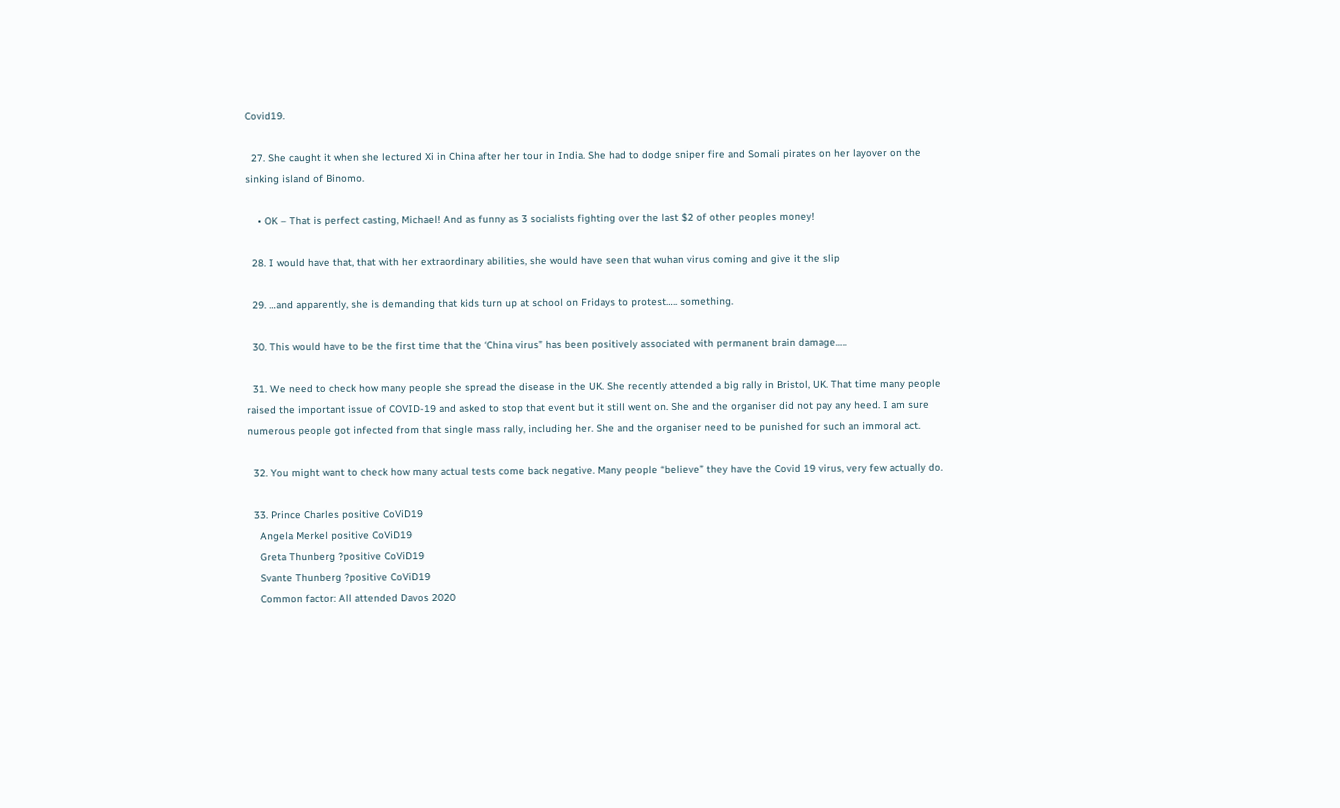Covid19.

  27. She caught it when she lectured Xi in China after her tour in India. She had to dodge sniper fire and Somali pirates on her layover on the sinking island of Binomo.

    • OK – That is perfect casting, Michael! And as funny as 3 socialists fighting over the last $2 of other peoples money!

  28. I would have that, that with her extraordinary abilities, she would have seen that wuhan virus coming and give it the slip

  29. …and apparently, she is demanding that kids turn up at school on Fridays to protest….. something.

  30. This would have to be the first time that the ‘China virus” has been positively associated with permanent brain damage…..

  31. We need to check how many people she spread the disease in the UK. She recently attended a big rally in Bristol, UK. That time many people raised the important issue of COVID-19 and asked to stop that event but it still went on. She and the organiser did not pay any heed. I am sure numerous people got infected from that single mass rally, including her. She and the organiser need to be punished for such an immoral act.

  32. You might want to check how many actual tests come back negative. Many people “believe” they have the Covid 19 virus, very few actually do.

  33. Prince Charles positive CoViD19
    Angela Merkel positive CoViD19
    Greta Thunberg ?positive CoViD19
    Svante Thunberg ?positive CoViD19
    Common factor: All attended Davos 2020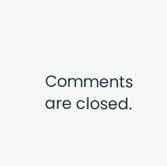Comments are closed.